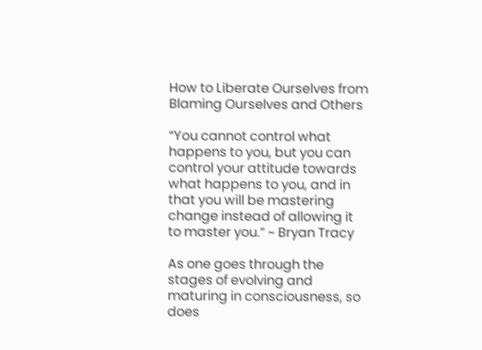How to Liberate Ourselves from Blaming Ourselves and Others

“You cannot control what happens to you, but you can control your attitude towards what happens to you, and in that you will be mastering change instead of allowing it to master you.” ~ Bryan Tracy

As one goes through the stages of evolving and maturing in consciousness, so does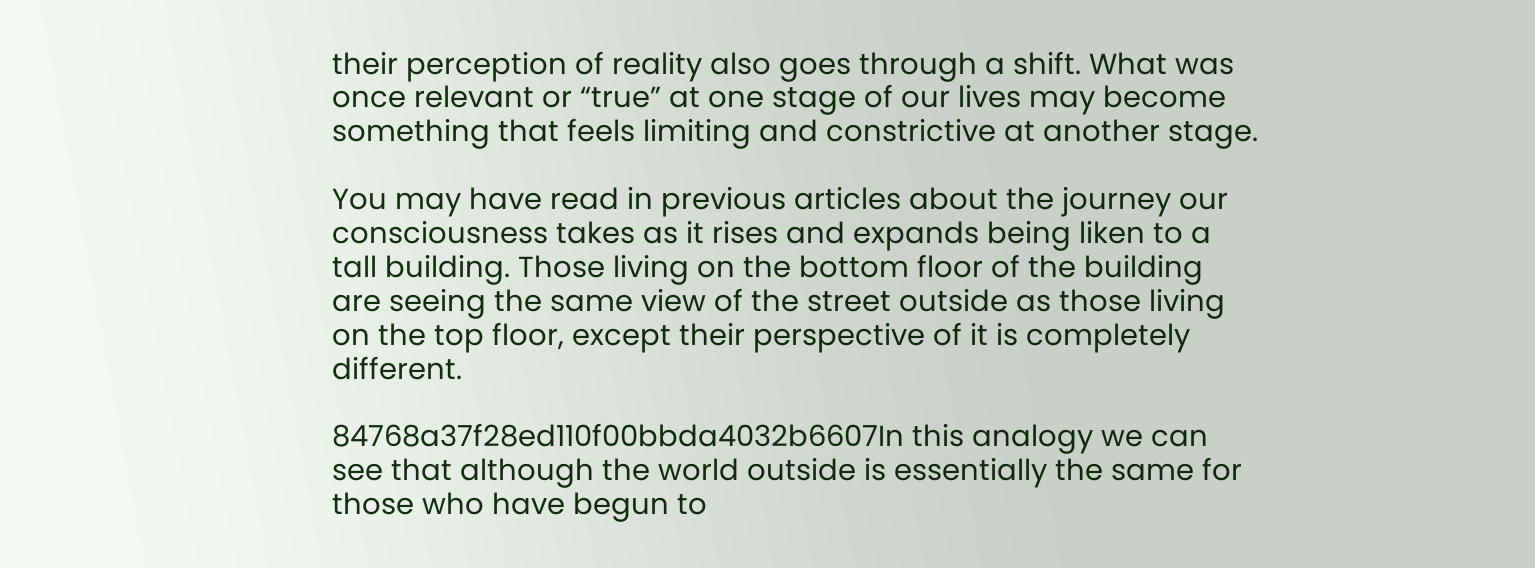their perception of reality also goes through a shift. What was once relevant or “true” at one stage of our lives may become something that feels limiting and constrictive at another stage.

You may have read in previous articles about the journey our consciousness takes as it rises and expands being liken to a tall building. Those living on the bottom floor of the building are seeing the same view of the street outside as those living on the top floor, except their perspective of it is completely different.

84768a37f28ed110f00bbda4032b6607In this analogy we can see that although the world outside is essentially the same for those who have begun to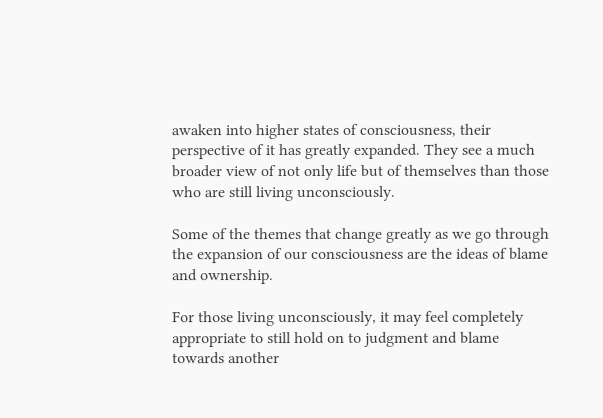awaken into higher states of consciousness, their perspective of it has greatly expanded. They see a much broader view of not only life but of themselves than those who are still living unconsciously.

Some of the themes that change greatly as we go through the expansion of our consciousness are the ideas of blame and ownership.

For those living unconsciously, it may feel completely appropriate to still hold on to judgment and blame towards another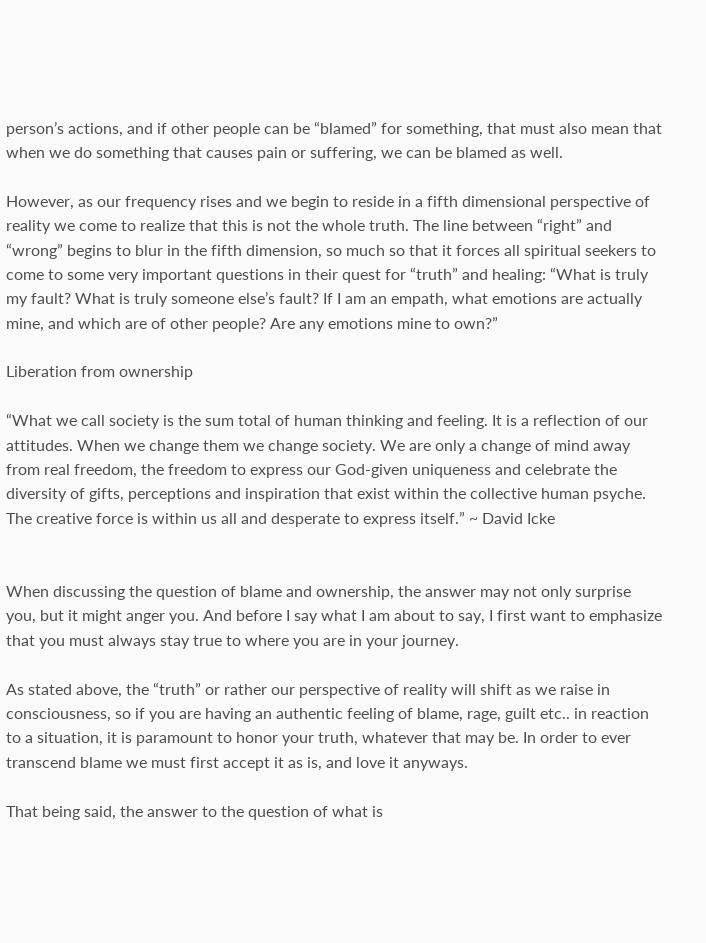person’s actions, and if other people can be “blamed” for something, that must also mean that when we do something that causes pain or suffering, we can be blamed as well.

However, as our frequency rises and we begin to reside in a fifth dimensional perspective of reality we come to realize that this is not the whole truth. The line between “right” and “wrong” begins to blur in the fifth dimension, so much so that it forces all spiritual seekers to come to some very important questions in their quest for “truth” and healing: “What is truly my fault? What is truly someone else’s fault? If I am an empath, what emotions are actually mine, and which are of other people? Are any emotions mine to own?”

Liberation from ownership

“What we call society is the sum total of human thinking and feeling. It is a reflection of our attitudes. When we change them we change society. We are only a change of mind away from real freedom, the freedom to express our God-given uniqueness and celebrate the diversity of gifts, perceptions and inspiration that exist within the collective human psyche. The creative force is within us all and desperate to express itself.” ~ David Icke


When discussing the question of blame and ownership, the answer may not only surprise you, but it might anger you. And before I say what I am about to say, I first want to emphasize that you must always stay true to where you are in your journey.

As stated above, the “truth” or rather our perspective of reality will shift as we raise in consciousness, so if you are having an authentic feeling of blame, rage, guilt etc.. in reaction to a situation, it is paramount to honor your truth, whatever that may be. In order to ever transcend blame we must first accept it as is, and love it anyways.

That being said, the answer to the question of what is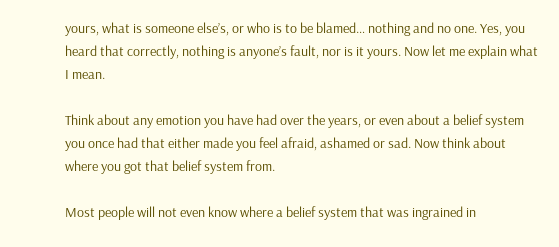yours, what is someone else’s, or who is to be blamed… nothing and no one. Yes, you heard that correctly, nothing is anyone’s fault, nor is it yours. Now let me explain what I mean.

Think about any emotion you have had over the years, or even about a belief system you once had that either made you feel afraid, ashamed or sad. Now think about where you got that belief system from.

Most people will not even know where a belief system that was ingrained in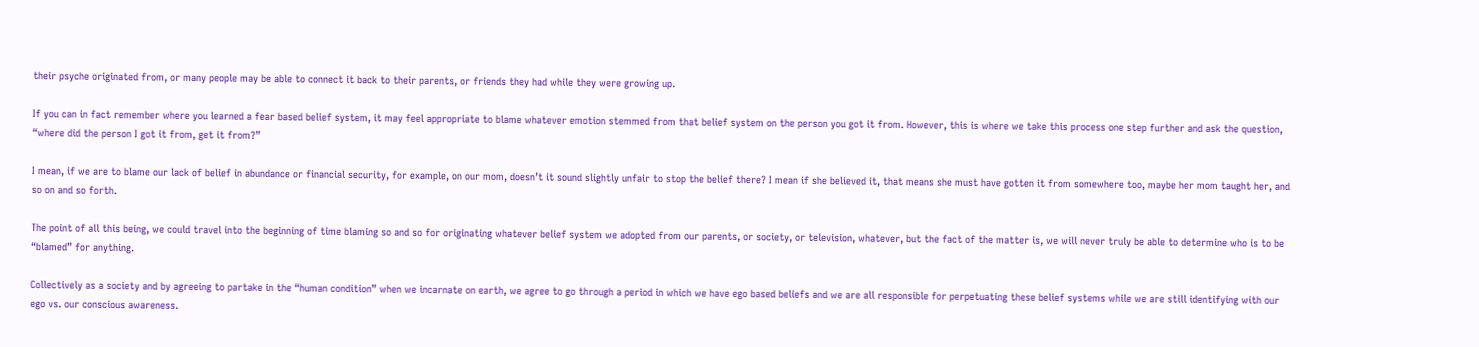their psyche originated from, or many people may be able to connect it back to their parents, or friends they had while they were growing up.

If you can in fact remember where you learned a fear based belief system, it may feel appropriate to blame whatever emotion stemmed from that belief system on the person you got it from. However, this is where we take this process one step further and ask the question, “where did the person I got it from, get it from?”

I mean, if we are to blame our lack of belief in abundance or financial security, for example, on our mom, doesn’t it sound slightly unfair to stop the belief there? I mean if she believed it, that means she must have gotten it from somewhere too, maybe her mom taught her, and so on and so forth.

The point of all this being, we could travel into the beginning of time blaming so and so for originating whatever belief system we adopted from our parents, or society, or television, whatever, but the fact of the matter is, we will never truly be able to determine who is to be “blamed” for anything.

Collectively as a society and by agreeing to partake in the “human condition” when we incarnate on earth, we agree to go through a period in which we have ego based beliefs and we are all responsible for perpetuating these belief systems while we are still identifying with our ego vs. our conscious awareness.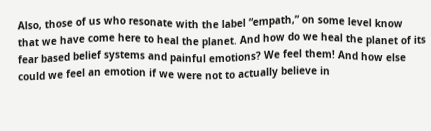Also, those of us who resonate with the label “empath,” on some level know that we have come here to heal the planet. And how do we heal the planet of its fear based belief systems and painful emotions? We feel them! And how else could we feel an emotion if we were not to actually believe in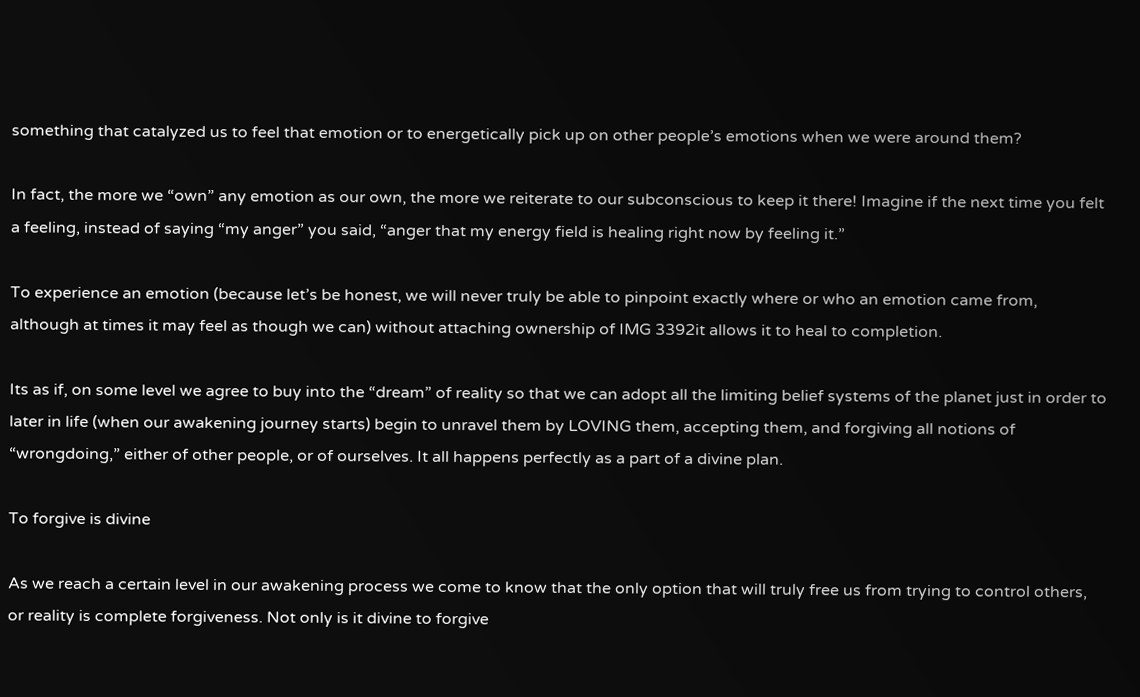something that catalyzed us to feel that emotion or to energetically pick up on other people’s emotions when we were around them?

In fact, the more we “own” any emotion as our own, the more we reiterate to our subconscious to keep it there! Imagine if the next time you felt a feeling, instead of saying “my anger” you said, “anger that my energy field is healing right now by feeling it.”

To experience an emotion (because let’s be honest, we will never truly be able to pinpoint exactly where or who an emotion came from, although at times it may feel as though we can) without attaching ownership of IMG 3392it allows it to heal to completion.

Its as if, on some level we agree to buy into the “dream” of reality so that we can adopt all the limiting belief systems of the planet just in order to later in life (when our awakening journey starts) begin to unravel them by LOVING them, accepting them, and forgiving all notions of “wrongdoing,” either of other people, or of ourselves. It all happens perfectly as a part of a divine plan.

To forgive is divine

As we reach a certain level in our awakening process we come to know that the only option that will truly free us from trying to control others, or reality is complete forgiveness. Not only is it divine to forgive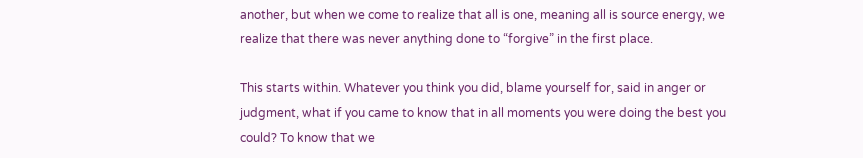another, but when we come to realize that all is one, meaning all is source energy, we realize that there was never anything done to “forgive” in the first place.

This starts within. Whatever you think you did, blame yourself for, said in anger or judgment, what if you came to know that in all moments you were doing the best you could? To know that we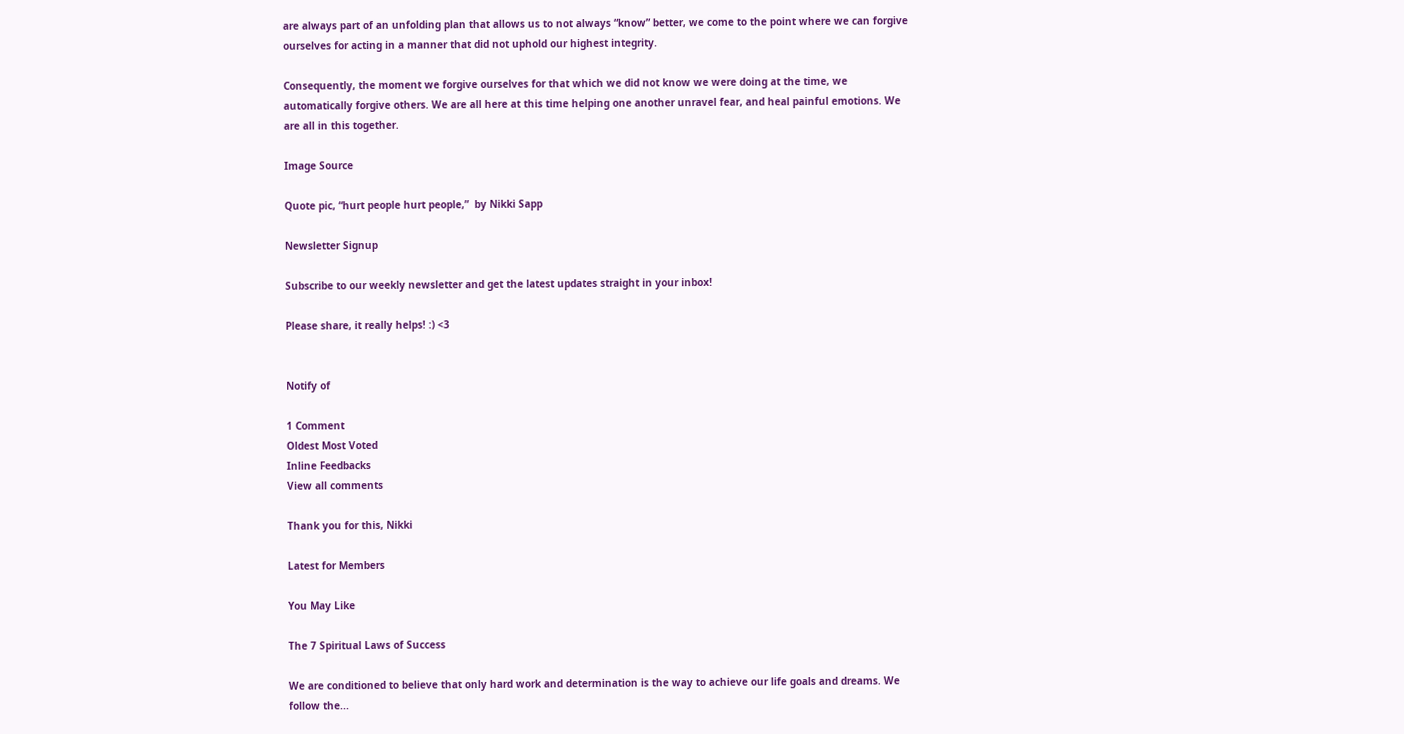are always part of an unfolding plan that allows us to not always “know” better, we come to the point where we can forgive ourselves for acting in a manner that did not uphold our highest integrity.

Consequently, the moment we forgive ourselves for that which we did not know we were doing at the time, we automatically forgive others. We are all here at this time helping one another unravel fear, and heal painful emotions. We are all in this together.

Image Source

Quote pic, “hurt people hurt people,”  by Nikki Sapp

Newsletter Signup

Subscribe to our weekly newsletter and get the latest updates straight in your inbox!

Please share, it really helps! :) <3


Notify of

1 Comment
Oldest Most Voted
Inline Feedbacks
View all comments

Thank you for this, Nikki

Latest for Members

You May Like

The 7 Spiritual Laws of Success

We are conditioned to believe that only hard work and determination is the way to achieve our life goals and dreams. We follow the...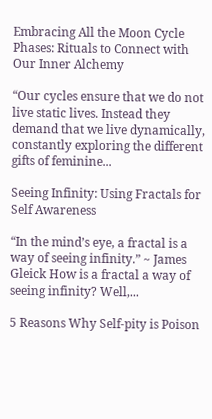Embracing All the Moon Cycle Phases: Rituals to Connect with Our Inner Alchemy

“Our cycles ensure that we do not live static lives. Instead they demand that we live dynamically, constantly exploring the different gifts of feminine...

Seeing Infinity: Using Fractals for Self Awareness

“In the mind’s eye, a fractal is a way of seeing infinity.” ~ James Gleick How is a fractal a way of seeing infinity? Well,...

5 Reasons Why Self-pity is Poison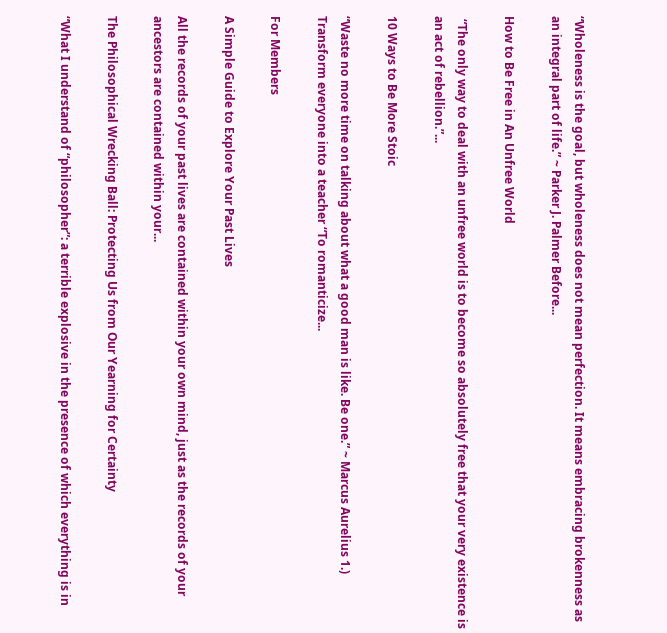“Wholeness is the goal, but wholeness does not mean perfection. It means embracing brokenness as an integral part of life.” ~ Parker J. Palmer Before...

How to Be Free in An Unfree World

 “The only way to deal with an unfree world is to become so absolutely free that your very existence is an act of rebellion.”...

10 Ways to Be More Stoic

“Waste no more time on talking about what a good man is like. Be one.” ~ Marcus Aurelius 1.) Transform everyone into a teacher “To romanticize...

For Members

A Simple Guide to Explore Your Past Lives

All the records of your past lives are contained within your own mind, just as the records of your ancestors are contained within your...

The Philosophical Wrecking Ball: Protecting Us from Our Yearning for Certainty

“What I understand of “philosopher”: a terrible explosive in the presence of which everything is in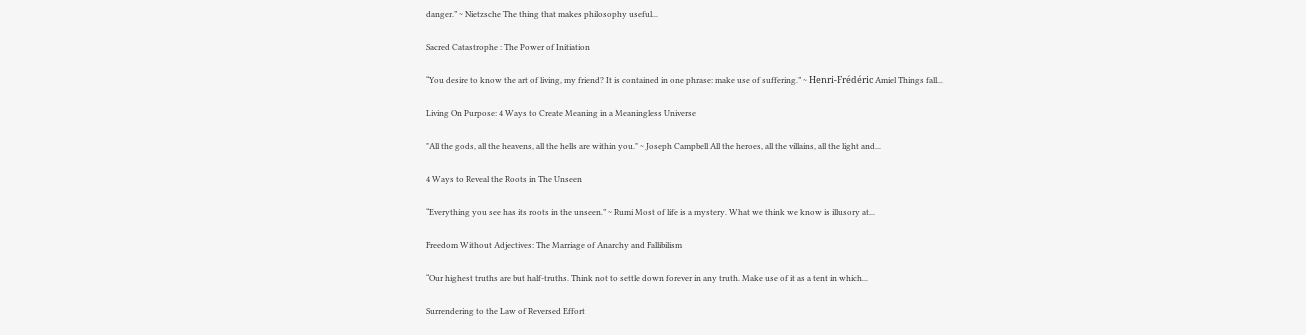danger.” ~ Nietzsche The thing that makes philosophy useful...

Sacred Catastrophe : The Power of Initiation

“You desire to know the art of living, my friend? It is contained in one phrase: make use of suffering.” ~ Henri-Frédéric Amiel Things fall...

Living On Purpose: 4 Ways to Create Meaning in a Meaningless Universe

"All the gods, all the heavens, all the hells are within you." ~ Joseph Campbell All the heroes, all the villains, all the light and...

4 Ways to Reveal the Roots in The Unseen

“Everything you see has its roots in the unseen.” ~ Rumi Most of life is a mystery. What we think we know is illusory at...

Freedom Without Adjectives: The Marriage of Anarchy and Fallibilism

“Our highest truths are but half-truths. Think not to settle down forever in any truth. Make use of it as a tent in which...

Surrendering to the Law of Reversed Effort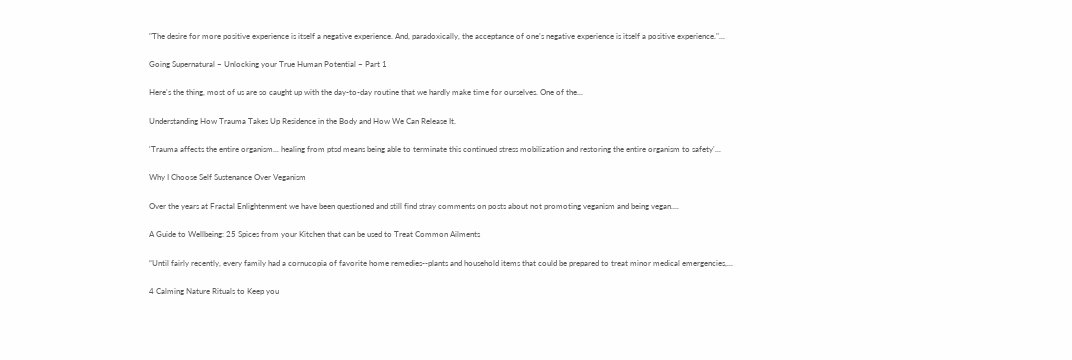"The desire for more positive experience is itself a negative experience. And, paradoxically, the acceptance of one’s negative experience is itself a positive experience."...

Going Supernatural ~ Unlocking your True Human Potential ~ Part 1

Here's the thing, most of us are so caught up with the day-to-day routine that we hardly make time for ourselves. One of the...

Understanding How Trauma Takes Up Residence in the Body and How We Can Release It.

'Trauma affects the entire organism... healing from ptsd means being able to terminate this continued stress mobilization and restoring the entire organism to safety'...

Why I Choose Self Sustenance Over Veganism

Over the years at Fractal Enlightenment we have been questioned and still find stray comments on posts about not promoting veganism and being vegan....

A Guide to Wellbeing: 25 Spices from your Kitchen that can be used to Treat Common Ailments

“Until fairly recently, every family had a cornucopia of favorite home remedies--plants and household items that could be prepared to treat minor medical emergencies,...

4 Calming Nature Rituals to Keep you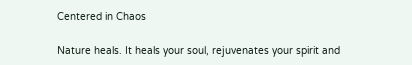Centered in Chaos

Nature heals. It heals your soul, rejuvenates your spirit and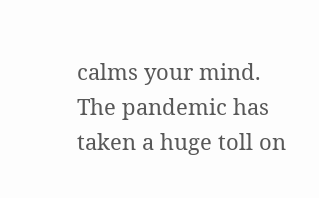calms your mind. The pandemic has taken a huge toll on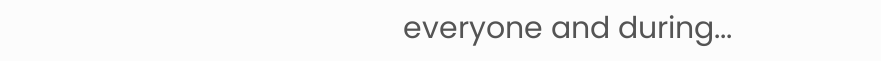everyone and during...